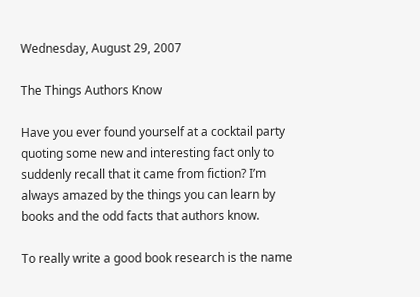Wednesday, August 29, 2007

The Things Authors Know

Have you ever found yourself at a cocktail party quoting some new and interesting fact only to suddenly recall that it came from fiction? I’m always amazed by the things you can learn by books and the odd facts that authors know.

To really write a good book research is the name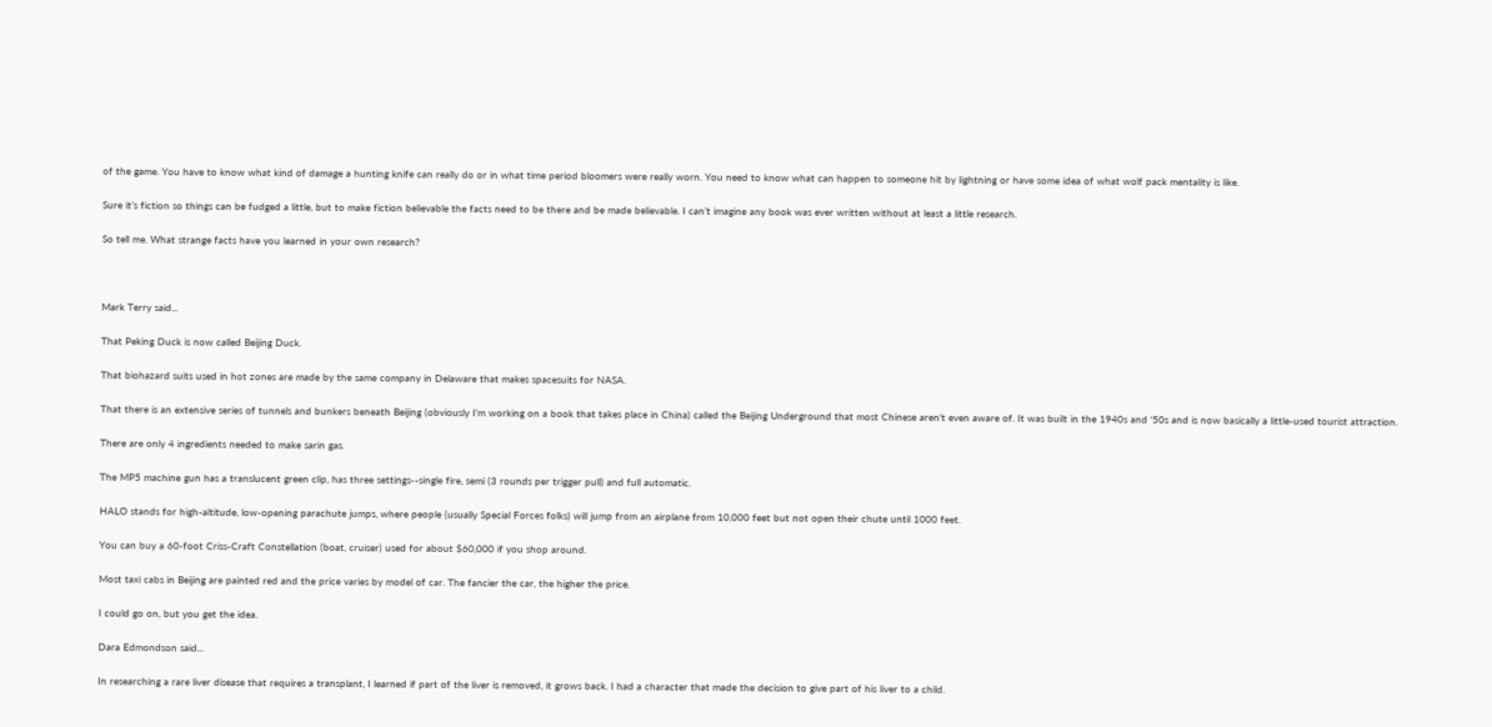of the game. You have to know what kind of damage a hunting knife can really do or in what time period bloomers were really worn. You need to know what can happen to someone hit by lightning or have some idea of what wolf pack mentality is like.

Sure it’s fiction so things can be fudged a little, but to make fiction believable the facts need to be there and be made believable. I can’t imagine any book was ever written without at least a little research.

So tell me. What strange facts have you learned in your own research?



Mark Terry said...

That Peking Duck is now called Beijing Duck.

That biohazard suits used in hot zones are made by the same company in Delaware that makes spacesuits for NASA.

That there is an extensive series of tunnels and bunkers beneath Beijing (obviously I'm working on a book that takes place in China) called the Beijing Underground that most Chinese aren't even aware of. It was built in the 1940s and '50s and is now basically a little-used tourist attraction.

There are only 4 ingredients needed to make sarin gas.

The MP5 machine gun has a translucent green clip, has three settings--single fire, semi (3 rounds per trigger pull) and full automatic.

HALO stands for high-altitude, low-opening parachute jumps, where people (usually Special Forces folks) will jump from an airplane from 10,000 feet but not open their chute until 1000 feet.

You can buy a 60-foot Criss-Craft Constellation (boat, cruiser) used for about $60,000 if you shop around.

Most taxi cabs in Beijing are painted red and the price varies by model of car. The fancier the car, the higher the price.

I could go on, but you get the idea.

Dara Edmondson said...

In researching a rare liver disease that requires a transplant, I learned if part of the liver is removed, it grows back. I had a character that made the decision to give part of his liver to a child.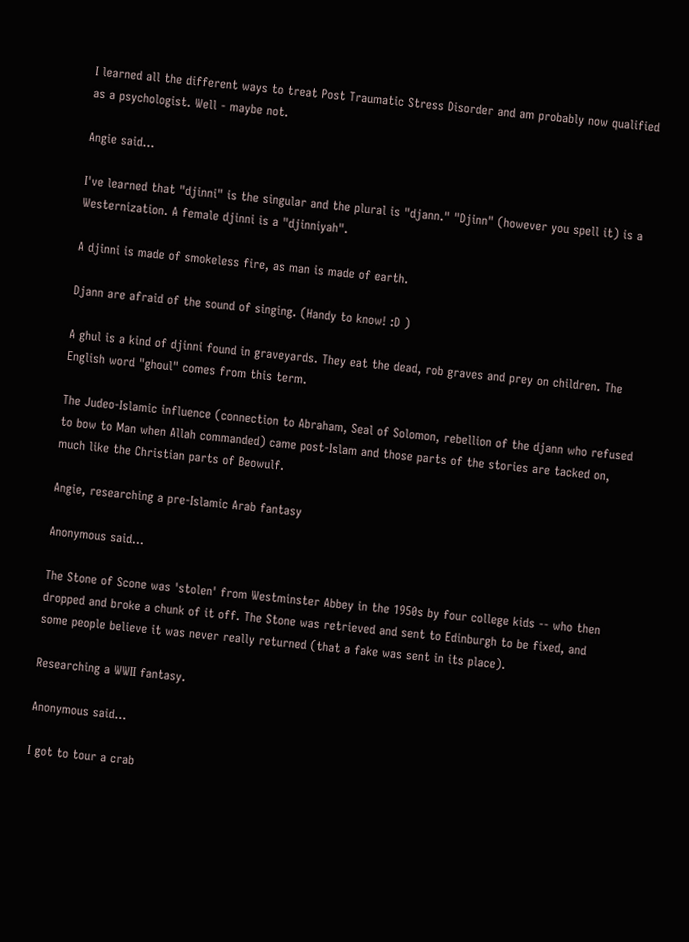I learned all the different ways to treat Post Traumatic Stress Disorder and am probably now qualified as a psychologist. Well - maybe not.

Angie said...

I've learned that "djinni" is the singular and the plural is "djann." "Djinn" (however you spell it) is a Westernization. A female djinni is a "djinniyah".

A djinni is made of smokeless fire, as man is made of earth.

Djann are afraid of the sound of singing. (Handy to know! :D )

A ghul is a kind of djinni found in graveyards. They eat the dead, rob graves and prey on children. The English word "ghoul" comes from this term.

The Judeo-Islamic influence (connection to Abraham, Seal of Solomon, rebellion of the djann who refused to bow to Man when Allah commanded) came post-Islam and those parts of the stories are tacked on, much like the Christian parts of Beowulf.

Angie, researching a pre-Islamic Arab fantasy

Anonymous said...

The Stone of Scone was 'stolen' from Westminster Abbey in the 1950s by four college kids -- who then dropped and broke a chunk of it off. The Stone was retrieved and sent to Edinburgh to be fixed, and some people believe it was never really returned (that a fake was sent in its place).

Researching a WWII fantasy.

Anonymous said...

I got to tour a crab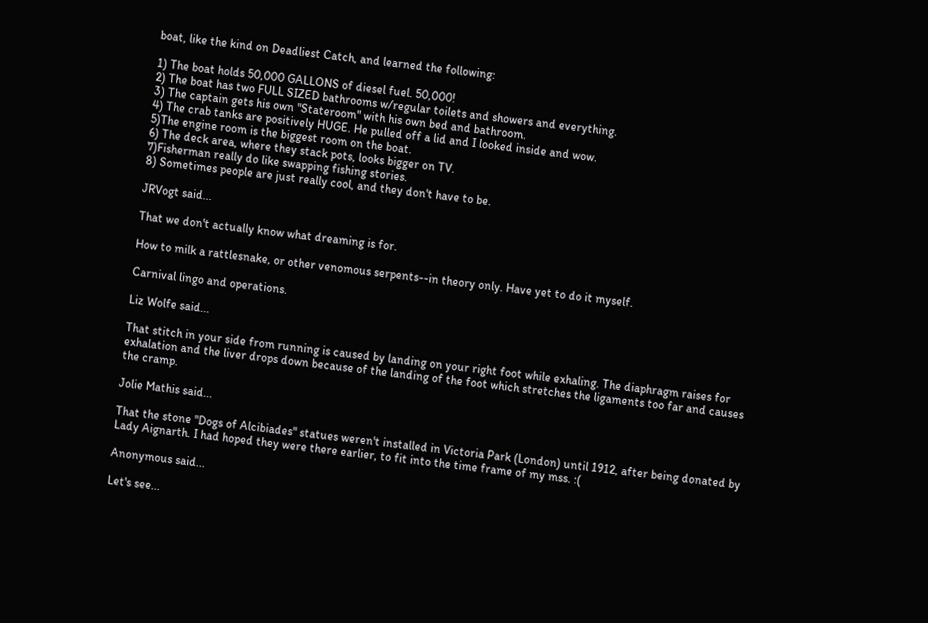boat, like the kind on Deadliest Catch, and learned the following:

1) The boat holds 50,000 GALLONS of diesel fuel. 50,000!
2) The boat has two FULL SIZED bathrooms w/regular toilets and showers and everything.
3) The captain gets his own "Stateroom" with his own bed and bathroom.
4) The crab tanks are positively HUGE. He pulled off a lid and I looked inside and wow.
5)The engine room is the biggest room on the boat.
6) The deck area, where they stack pots, looks bigger on TV.
7)Fisherman really do like swapping fishing stories.
8) Sometimes people are just really cool, and they don't have to be.

JRVogt said...

That we don't actually know what dreaming is for.

How to milk a rattlesnake, or other venomous serpents--in theory only. Have yet to do it myself.

Carnival lingo and operations.

Liz Wolfe said...

That stitch in your side from running is caused by landing on your right foot while exhaling. The diaphragm raises for exhalation and the liver drops down because of the landing of the foot which stretches the ligaments too far and causes the cramp.

Jolie Mathis said...

That the stone "Dogs of Alcibiades" statues weren't installed in Victoria Park (London) until 1912, after being donated by Lady Aignarth. I had hoped they were there earlier, to fit into the time frame of my mss. :(

Anonymous said...

Let's see...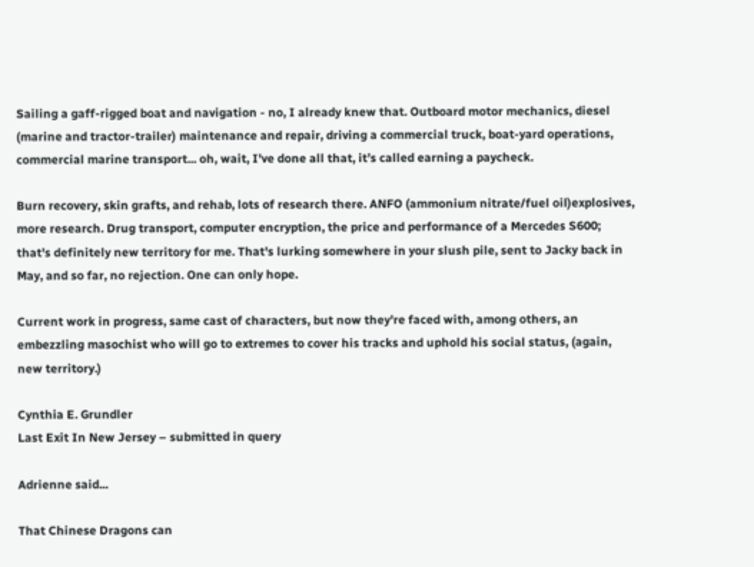Sailing a gaff-rigged boat and navigation - no, I already knew that. Outboard motor mechanics, diesel (marine and tractor-trailer) maintenance and repair, driving a commercial truck, boat-yard operations, commercial marine transport... oh, wait, I've done all that, it’s called earning a paycheck.

Burn recovery, skin grafts, and rehab, lots of research there. ANFO (ammonium nitrate/fuel oil)explosives, more research. Drug transport, computer encryption, the price and performance of a Mercedes S600; that's definitely new territory for me. That's lurking somewhere in your slush pile, sent to Jacky back in May, and so far, no rejection. One can only hope.

Current work in progress, same cast of characters, but now they're faced with, among others, an embezzling masochist who will go to extremes to cover his tracks and uphold his social status, (again, new territory.)

Cynthia E. Grundler
Last Exit In New Jersey – submitted in query

Adrienne said...

That Chinese Dragons can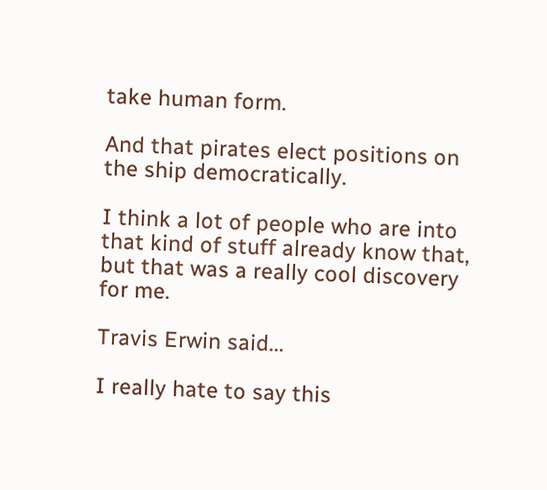take human form.

And that pirates elect positions on the ship democratically.

I think a lot of people who are into that kind of stuff already know that, but that was a really cool discovery for me.

Travis Erwin said...

I really hate to say this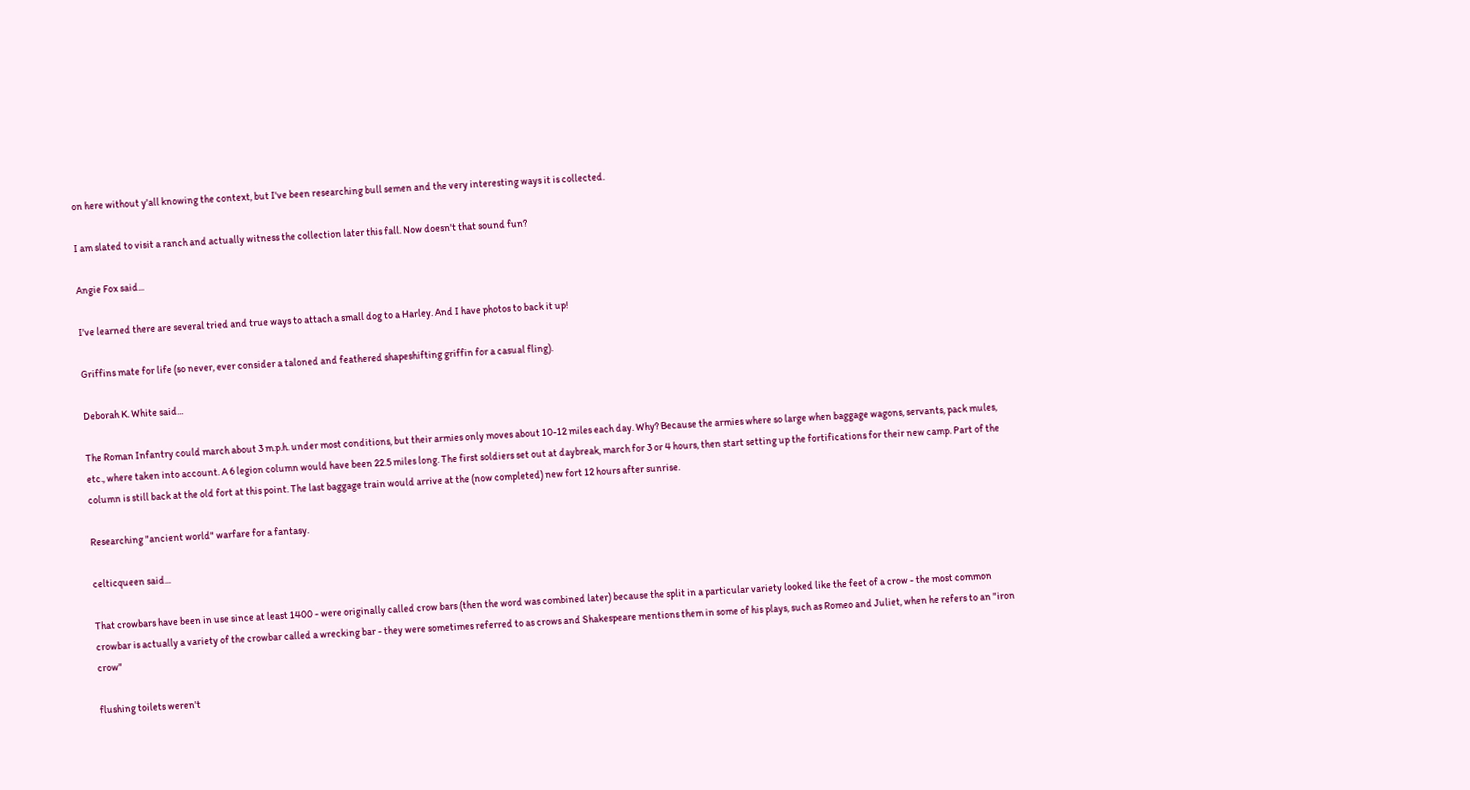on here without y'all knowing the context, but I've been researching bull semen and the very interesting ways it is collected.

I am slated to visit a ranch and actually witness the collection later this fall. Now doesn't that sound fun?

Angie Fox said...

I've learned there are several tried and true ways to attach a small dog to a Harley. And I have photos to back it up!

Griffins mate for life (so never, ever consider a taloned and feathered shapeshifting griffin for a casual fling).

Deborah K. White said...

The Roman Infantry could march about 3 m.p.h. under most conditions, but their armies only moves about 10-12 miles each day. Why? Because the armies where so large when baggage wagons, servants, pack mules, etc., where taken into account. A 6 legion column would have been 22.5 miles long. The first soldiers set out at daybreak, march for 3 or 4 hours, then start setting up the fortifications for their new camp. Part of the column is still back at the old fort at this point. The last baggage train would arrive at the (now completed) new fort 12 hours after sunrise.

Researching "ancient world" warfare for a fantasy.

celticqueen said...

That crowbars have been in use since at least 1400 - were originally called crow bars (then the word was combined later) because the split in a particular variety looked like the feet of a crow - the most common crowbar is actually a variety of the crowbar called a wrecking bar - they were sometimes referred to as crows and Shakespeare mentions them in some of his plays, such as Romeo and Juliet, when he refers to an "iron crow"

flushing toilets weren't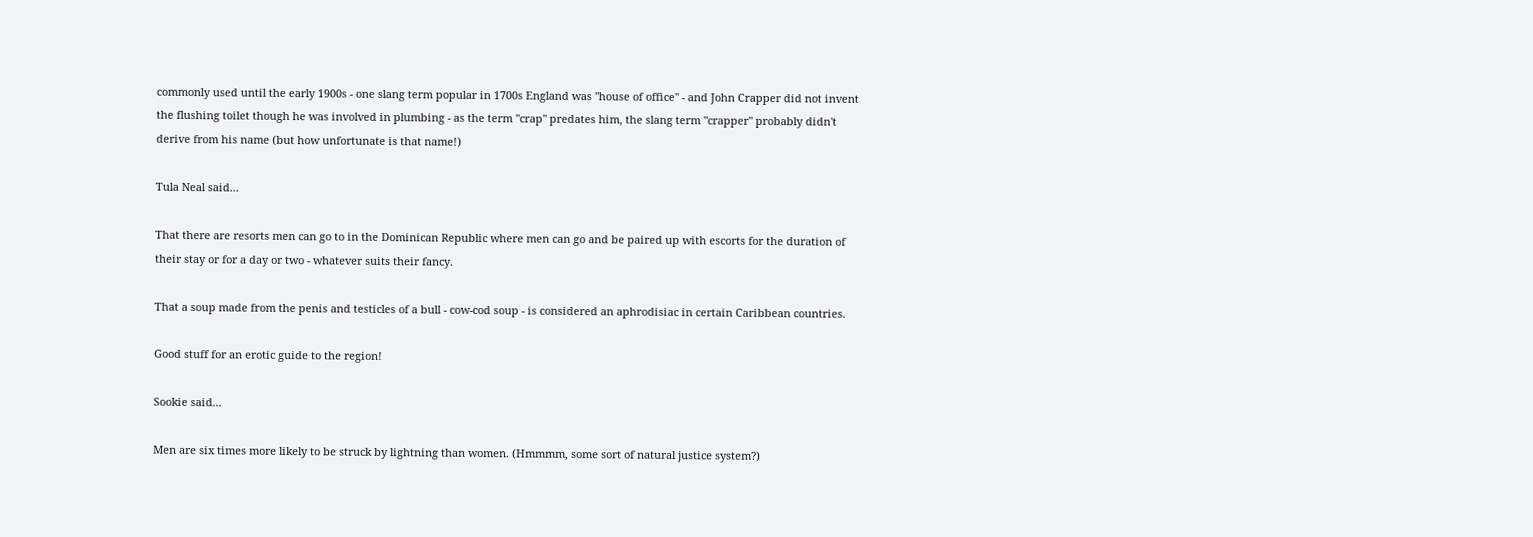commonly used until the early 1900s - one slang term popular in 1700s England was "house of office" - and John Crapper did not invent the flushing toilet though he was involved in plumbing - as the term "crap" predates him, the slang term "crapper" probably didn't derive from his name (but how unfortunate is that name!)

Tula Neal said...

That there are resorts men can go to in the Dominican Republic where men can go and be paired up with escorts for the duration of their stay or for a day or two - whatever suits their fancy.

That a soup made from the penis and testicles of a bull - cow-cod soup - is considered an aphrodisiac in certain Caribbean countries.

Good stuff for an erotic guide to the region!

Sookie said...

Men are six times more likely to be struck by lightning than women. (Hmmmm, some sort of natural justice system?)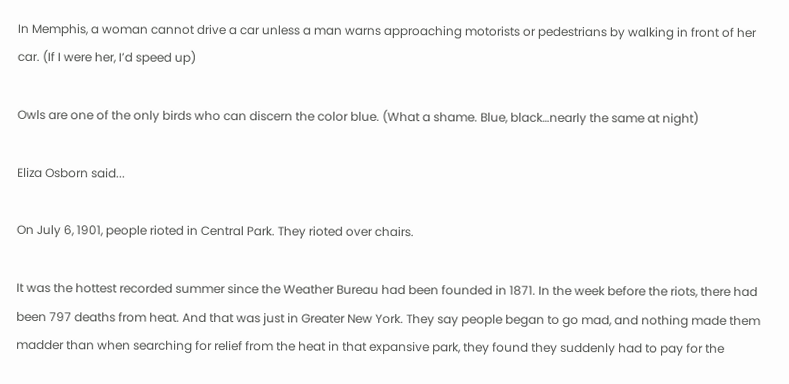In Memphis, a woman cannot drive a car unless a man warns approaching motorists or pedestrians by walking in front of her car. (If I were her, I’d speed up)

Owls are one of the only birds who can discern the color blue. (What a shame. Blue, black…nearly the same at night)

Eliza Osborn said...

On July 6, 1901, people rioted in Central Park. They rioted over chairs.

It was the hottest recorded summer since the Weather Bureau had been founded in 1871. In the week before the riots, there had been 797 deaths from heat. And that was just in Greater New York. They say people began to go mad, and nothing made them madder than when searching for relief from the heat in that expansive park, they found they suddenly had to pay for the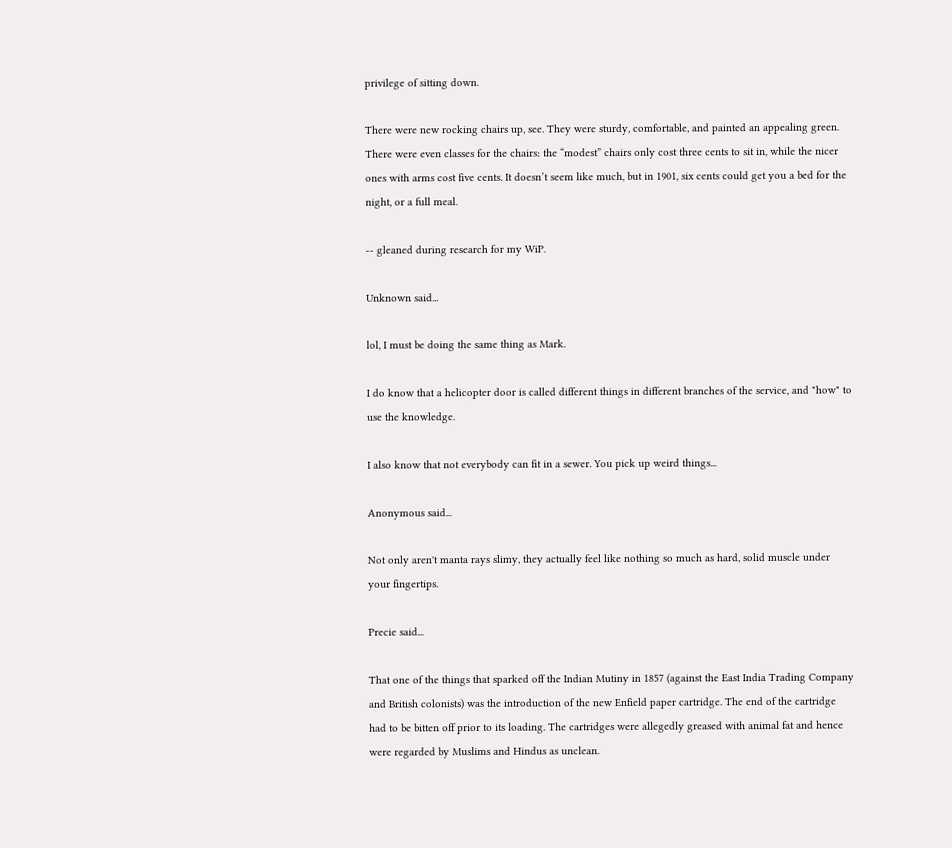privilege of sitting down.

There were new rocking chairs up, see. They were sturdy, comfortable, and painted an appealing green. There were even classes for the chairs: the “modest” chairs only cost three cents to sit in, while the nicer ones with arms cost five cents. It doesn’t seem like much, but in 1901, six cents could get you a bed for the night, or a full meal.

-- gleaned during research for my WiP.

Unknown said...

lol, I must be doing the same thing as Mark.

I do know that a helicopter door is called different things in different branches of the service, and "how" to use the knowledge.

I also know that not everybody can fit in a sewer. You pick up weird things...

Anonymous said...

Not only aren't manta rays slimy, they actually feel like nothing so much as hard, solid muscle under your fingertips.

Precie said...

That one of the things that sparked off the Indian Mutiny in 1857 (against the East India Trading Company and British colonists) was the introduction of the new Enfield paper cartridge. The end of the cartridge had to be bitten off prior to its loading. The cartridges were allegedly greased with animal fat and hence were regarded by Muslims and Hindus as unclean.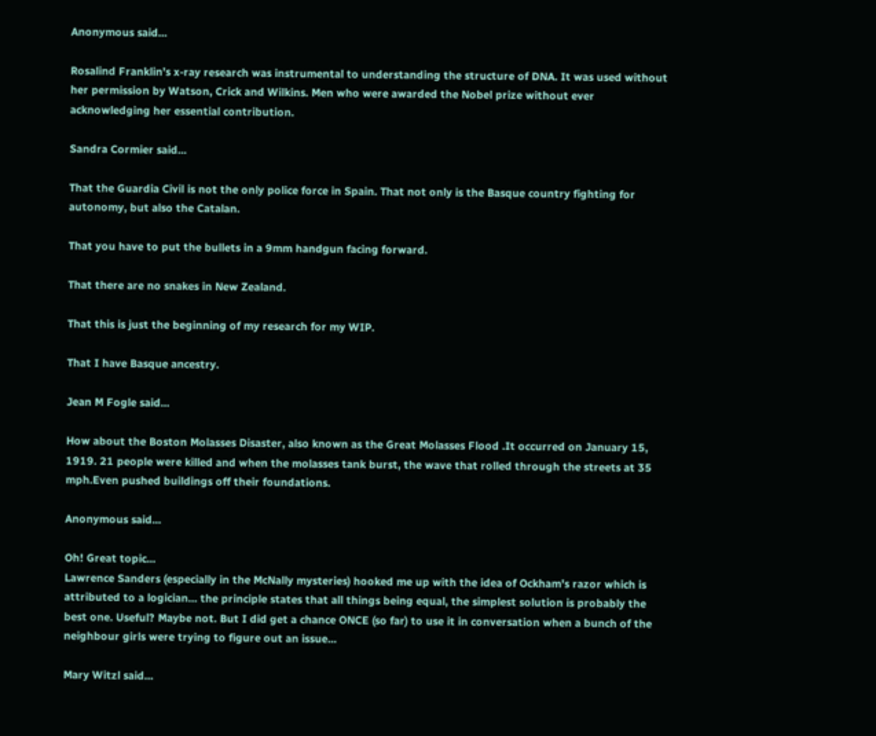Anonymous said...

Rosalind Franklin’s x-ray research was instrumental to understanding the structure of DNA. It was used without her permission by Watson, Crick and Wilkins. Men who were awarded the Nobel prize without ever acknowledging her essential contribution.

Sandra Cormier said...

That the Guardia Civil is not the only police force in Spain. That not only is the Basque country fighting for autonomy, but also the Catalan.

That you have to put the bullets in a 9mm handgun facing forward.

That there are no snakes in New Zealand.

That this is just the beginning of my research for my WIP.

That I have Basque ancestry.

Jean M Fogle said...

How about the Boston Molasses Disaster, also known as the Great Molasses Flood .It occurred on January 15, 1919. 21 people were killed and when the molasses tank burst, the wave that rolled through the streets at 35 mph.Even pushed buildings off their foundations.

Anonymous said...

Oh! Great topic...
Lawrence Sanders (especially in the McNally mysteries) hooked me up with the idea of Ockham's razor which is attributed to a logician... the principle states that all things being equal, the simplest solution is probably the best one. Useful? Maybe not. But I did get a chance ONCE (so far) to use it in conversation when a bunch of the neighbour girls were trying to figure out an issue...

Mary Witzl said...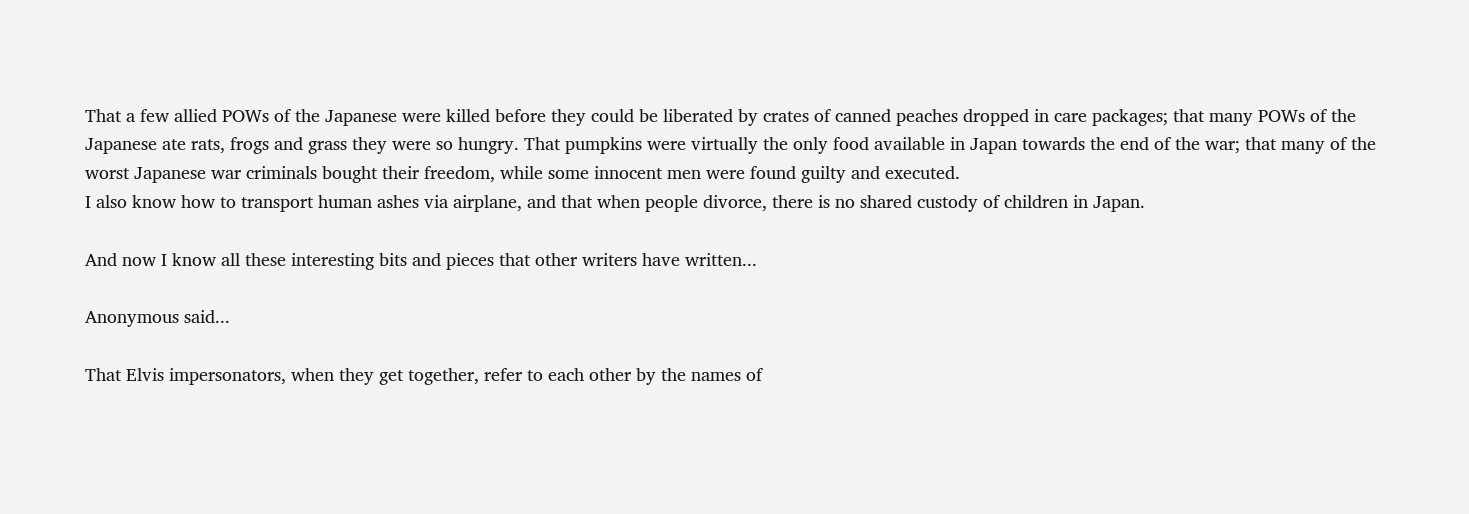That a few allied POWs of the Japanese were killed before they could be liberated by crates of canned peaches dropped in care packages; that many POWs of the Japanese ate rats, frogs and grass they were so hungry. That pumpkins were virtually the only food available in Japan towards the end of the war; that many of the worst Japanese war criminals bought their freedom, while some innocent men were found guilty and executed.
I also know how to transport human ashes via airplane, and that when people divorce, there is no shared custody of children in Japan.

And now I know all these interesting bits and pieces that other writers have written...

Anonymous said...

That Elvis impersonators, when they get together, refer to each other by the names of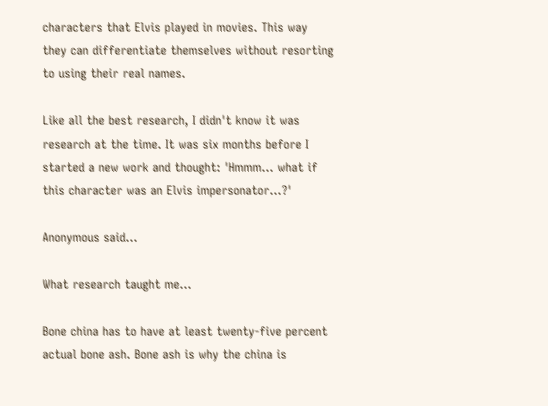characters that Elvis played in movies. This way they can differentiate themselves without resorting to using their real names.

Like all the best research, I didn't know it was research at the time. It was six months before I started a new work and thought: 'Hmmm... what if this character was an Elvis impersonator...?'

Anonymous said...

What research taught me...

Bone china has to have at least twenty-five percent actual bone ash. Bone ash is why the china is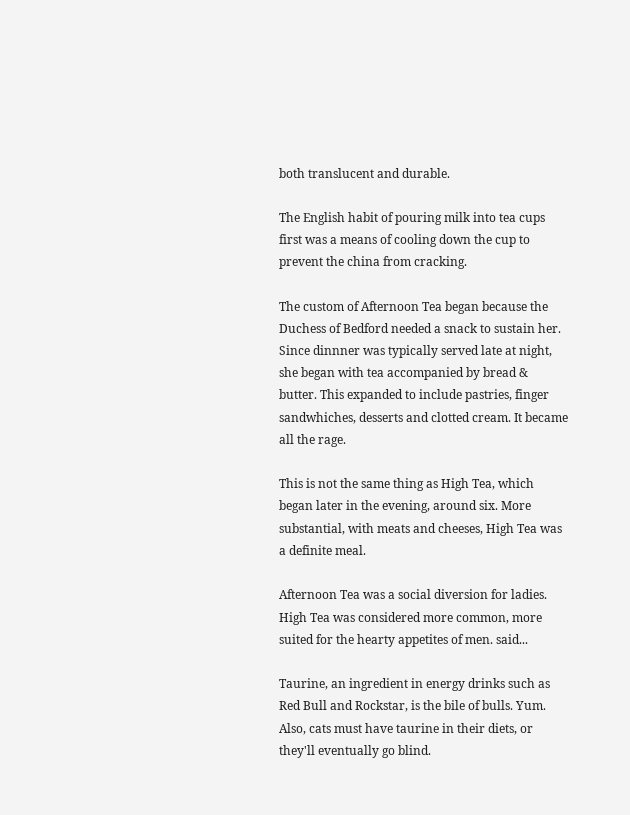both translucent and durable.

The English habit of pouring milk into tea cups first was a means of cooling down the cup to prevent the china from cracking.

The custom of Afternoon Tea began because the Duchess of Bedford needed a snack to sustain her. Since dinnner was typically served late at night, she began with tea accompanied by bread & butter. This expanded to include pastries, finger sandwhiches, desserts and clotted cream. It became all the rage.

This is not the same thing as High Tea, which began later in the evening, around six. More substantial, with meats and cheeses, High Tea was a definite meal.

Afternoon Tea was a social diversion for ladies. High Tea was considered more common, more suited for the hearty appetites of men. said...

Taurine, an ingredient in energy drinks such as Red Bull and Rockstar, is the bile of bulls. Yum. Also, cats must have taurine in their diets, or they'll eventually go blind.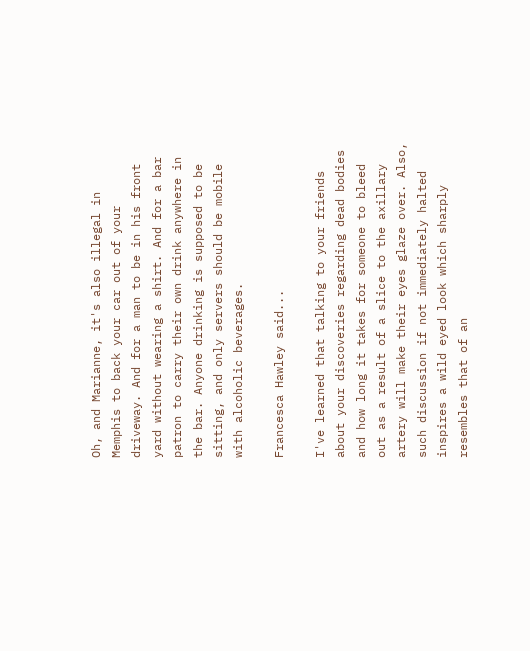Oh, and Marianne, it's also illegal in Memphis to back your car out of your driveway. And for a man to be in his front yard without wearing a shirt. And for a bar patron to carry their own drink anywhere in the bar. Anyone drinking is supposed to be sitting, and only servers should be mobile with alcoholic beverages.

Francesca Hawley said...

I've learned that talking to your friends about your discoveries regarding dead bodies and how long it takes for someone to bleed out as a result of a slice to the axillary artery will make their eyes glaze over. Also, such discussion if not immediately halted inspires a wild eyed look which sharply resembles that of an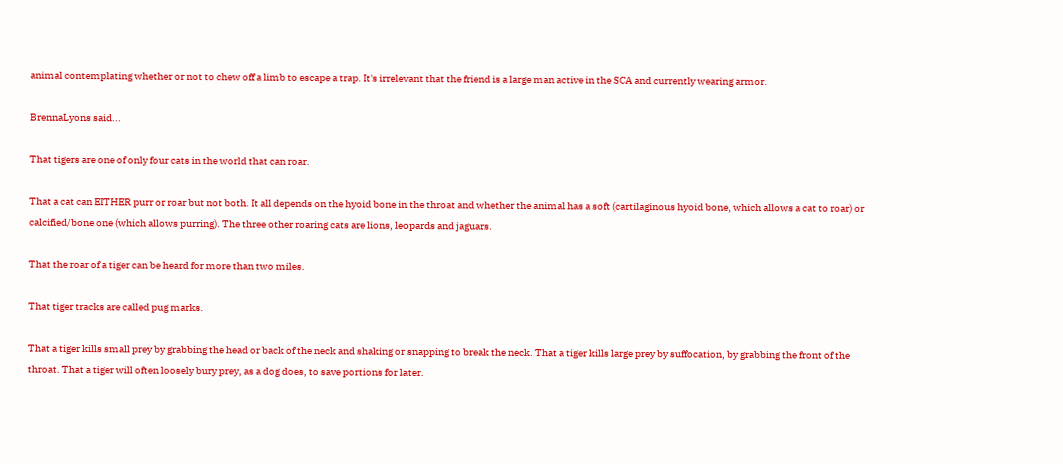animal contemplating whether or not to chew off a limb to escape a trap. It's irrelevant that the friend is a large man active in the SCA and currently wearing armor.

BrennaLyons said...

That tigers are one of only four cats in the world that can roar.

That a cat can EITHER purr or roar but not both. It all depends on the hyoid bone in the throat and whether the animal has a soft (cartilaginous hyoid bone, which allows a cat to roar) or calcified/bone one (which allows purring). The three other roaring cats are lions, leopards and jaguars.

That the roar of a tiger can be heard for more than two miles.

That tiger tracks are called pug marks.

That a tiger kills small prey by grabbing the head or back of the neck and shaking or snapping to break the neck. That a tiger kills large prey by suffocation, by grabbing the front of the throat. That a tiger will often loosely bury prey, as a dog does, to save portions for later.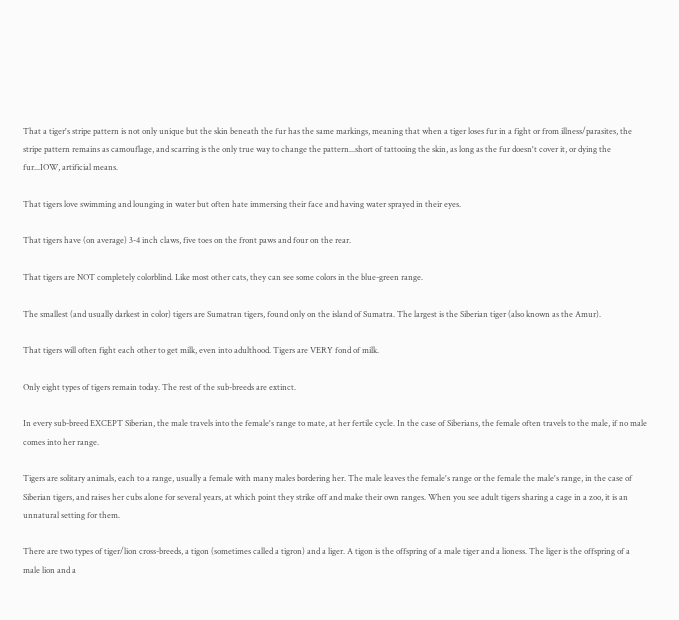That a tiger's stripe pattern is not only unique but the skin beneath the fur has the same markings, meaning that when a tiger loses fur in a fight or from illness/parasites, the stripe pattern remains as camouflage, and scarring is the only true way to change the pattern...short of tattooing the skin, as long as the fur doesn't cover it, or dying the fur...IOW, artificial means.

That tigers love swimming and lounging in water but often hate immersing their face and having water sprayed in their eyes.

That tigers have (on average) 3-4 inch claws, five toes on the front paws and four on the rear.

That tigers are NOT completely colorblind. Like most other cats, they can see some colors in the blue-green range.

The smallest (and usually darkest in color) tigers are Sumatran tigers, found only on the island of Sumatra. The largest is the Siberian tiger (also known as the Amur).

That tigers will often fight each other to get milk, even into adulthood. Tigers are VERY fond of milk.

Only eight types of tigers remain today. The rest of the sub-breeds are extinct.

In every sub-breed EXCEPT Siberian, the male travels into the female's range to mate, at her fertile cycle. In the case of Siberians, the female often travels to the male, if no male comes into her range.

Tigers are solitary animals, each to a range, usually a female with many males bordering her. The male leaves the female's range or the female the male's range, in the case of Siberian tigers, and raises her cubs alone for several years, at which point they strike off and make their own ranges. When you see adult tigers sharing a cage in a zoo, it is an unnatural setting for them.

There are two types of tiger/lion cross-breeds, a tigon (sometimes called a tigron) and a liger. A tigon is the offspring of a male tiger and a lioness. The liger is the offspring of a male lion and a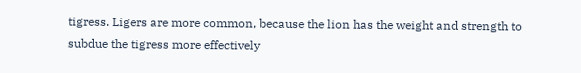tigress. Ligers are more common, because the lion has the weight and strength to subdue the tigress more effectively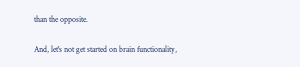than the opposite.

And, let's not get started on brain functionality,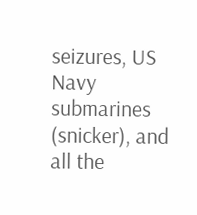seizures, US Navy submarines (snicker), and all the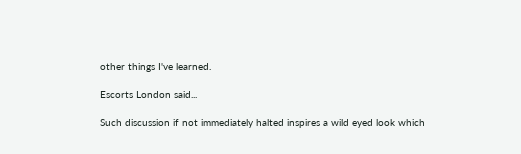other things I've learned.

Escorts London said...

Such discussion if not immediately halted inspires a wild eyed look which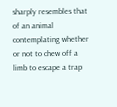sharply resembles that of an animal contemplating whether or not to chew off a limb to escape a trap